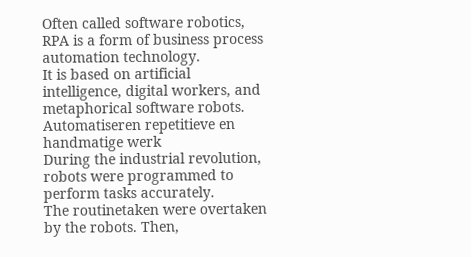Often called software robotics, RPA is a form of business process automation technology.
It is based on artificial intelligence, digital workers, and metaphorical software robots.
Automatiseren repetitieve en handmatige werk
During the industrial revolution, robots were programmed to perform tasks accurately.
The routinetaken were overtaken by the robots. Then,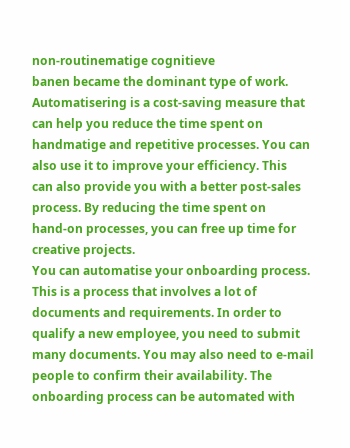non-routinematige cognitieve
banen became the dominant type of work.
Automatisering is a cost-saving measure that can help you reduce the time spent on
handmatige and repetitive processes. You can also use it to improve your efficiency. This
can also provide you with a better post-sales process. By reducing the time spent on
hand-on processes, you can free up time for creative projects.
You can automatise your onboarding process. This is a process that involves a lot of
documents and requirements. In order to qualify a new employee, you need to submit
many documents. You may also need to e-mail people to confirm their availability. The
onboarding process can be automated with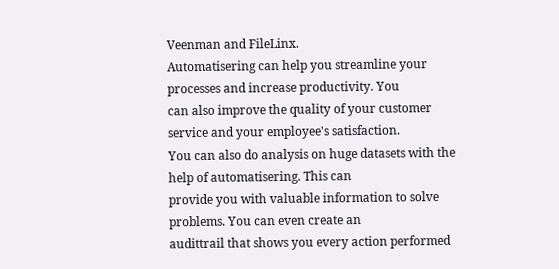Veenman and FileLinx.
Automatisering can help you streamline your processes and increase productivity. You
can also improve the quality of your customer service and your employee's satisfaction.
You can also do analysis on huge datasets with the help of automatisering. This can
provide you with valuable information to solve problems. You can even create an
audittrail that shows you every action performed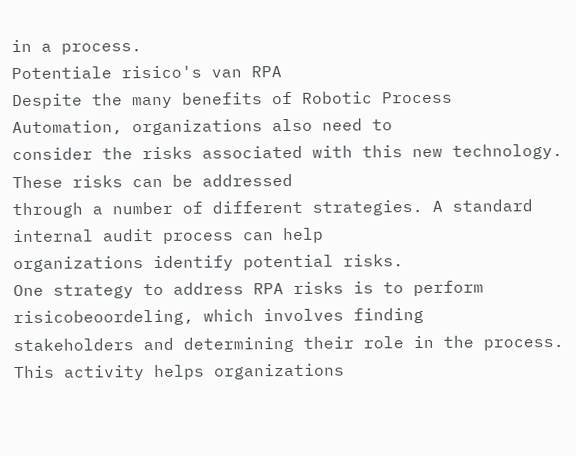in a process.
Potentiale risico's van RPA
Despite the many benefits of Robotic Process Automation, organizations also need to
consider the risks associated with this new technology. These risks can be addressed
through a number of different strategies. A standard internal audit process can help
organizations identify potential risks.
One strategy to address RPA risks is to perform risicobeoordeling, which involves finding
stakeholders and determining their role in the process. This activity helps organizations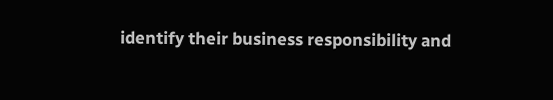identify their business responsibility and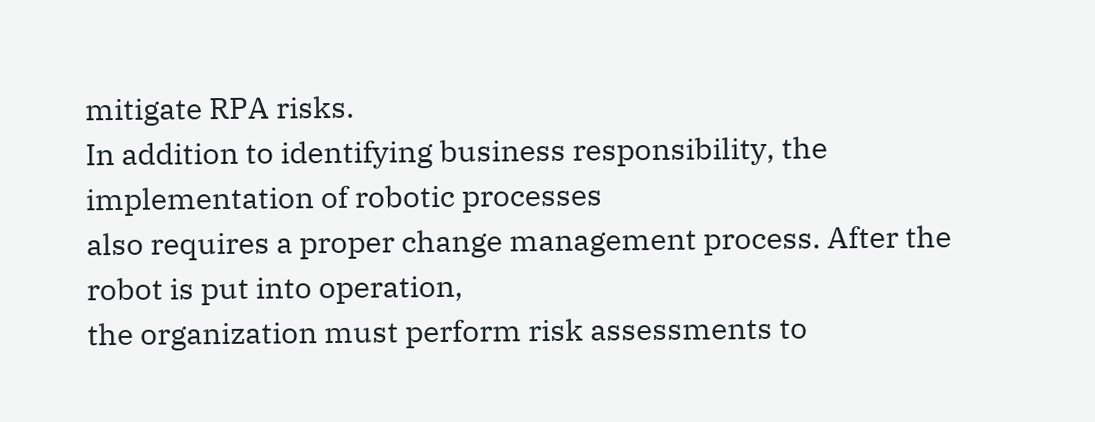mitigate RPA risks.
In addition to identifying business responsibility, the implementation of robotic processes
also requires a proper change management process. After the robot is put into operation,
the organization must perform risk assessments to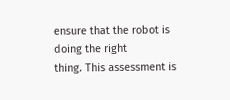ensure that the robot is doing the right
thing. This assessment is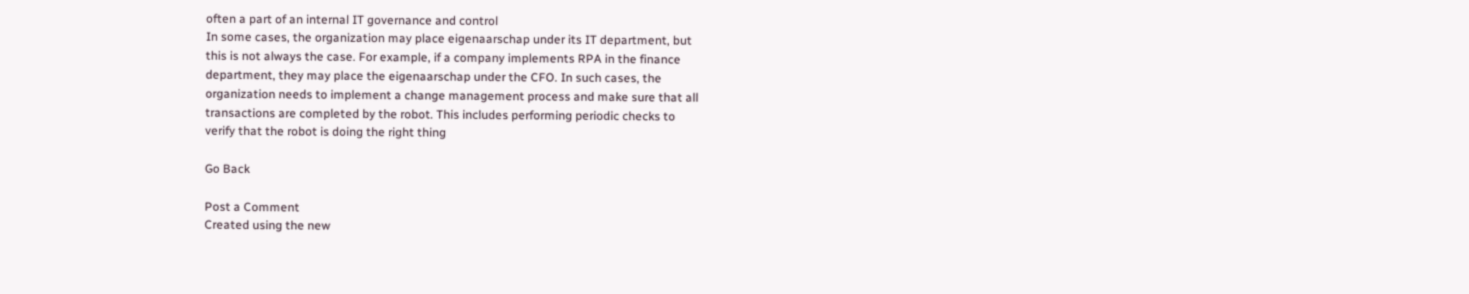often a part of an internal IT governance and control
In some cases, the organization may place eigenaarschap under its IT department, but
this is not always the case. For example, if a company implements RPA in the finance
department, they may place the eigenaarschap under the CFO. In such cases, the
organization needs to implement a change management process and make sure that all
transactions are completed by the robot. This includes performing periodic checks to
verify that the robot is doing the right thing

Go Back

Post a Comment
Created using the new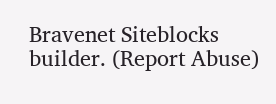Bravenet Siteblocks builder. (Report Abuse)